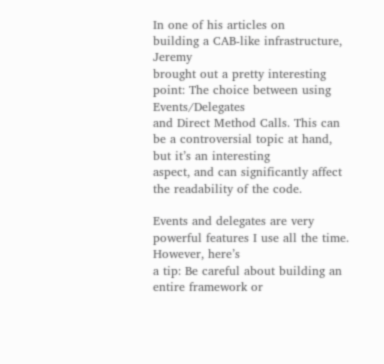In one of his articles on
building a CAB-like infrastructure, Jeremy
brought out a pretty interesting point: The choice between using Events/Delegates
and Direct Method Calls. This can be a controversial topic at hand, but it’s an interesting
aspect, and can significantly affect the readability of the code.

Events and delegates are very powerful features I use all the time. However, here’s
a tip: Be careful about building an entire framework or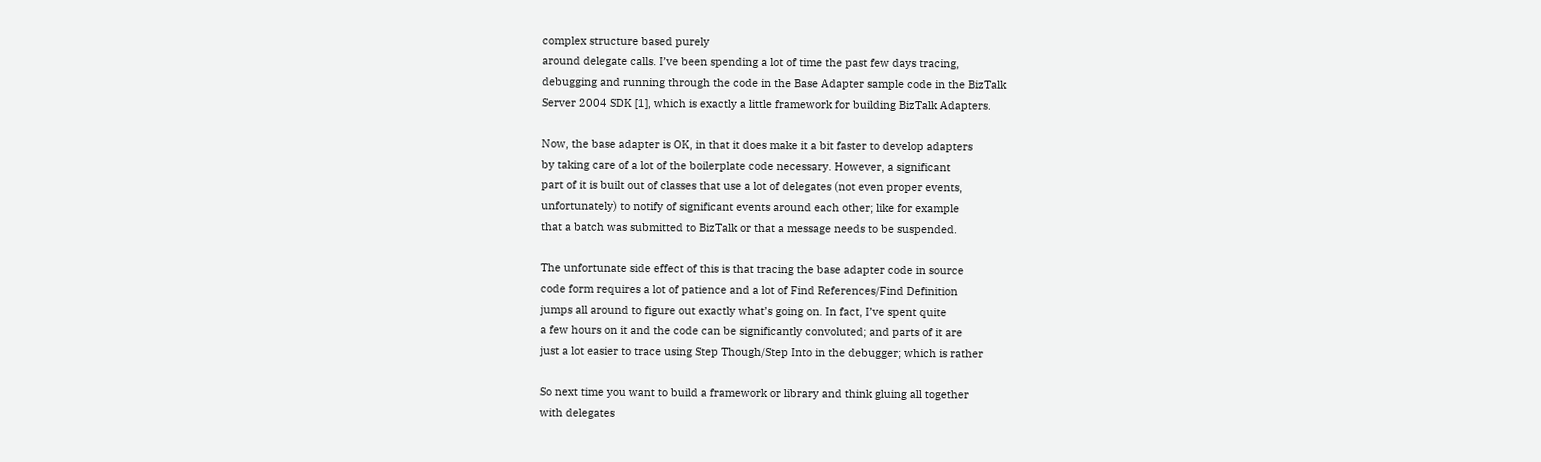complex structure based purely
around delegate calls. I’ve been spending a lot of time the past few days tracing,
debugging and running through the code in the Base Adapter sample code in the BizTalk
Server 2004 SDK [1], which is exactly a little framework for building BizTalk Adapters.

Now, the base adapter is OK, in that it does make it a bit faster to develop adapters
by taking care of a lot of the boilerplate code necessary. However, a significant
part of it is built out of classes that use a lot of delegates (not even proper events,
unfortunately) to notify of significant events around each other; like for example
that a batch was submitted to BizTalk or that a message needs to be suspended.

The unfortunate side effect of this is that tracing the base adapter code in source
code form requires a lot of patience and a lot of Find References/Find Definition
jumps all around to figure out exactly what’s going on. In fact, I’ve spent quite
a few hours on it and the code can be significantly convoluted; and parts of it are
just a lot easier to trace using Step Though/Step Into in the debugger; which is rather

So next time you want to build a framework or library and think gluing all together
with delegates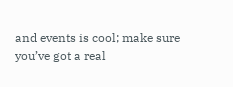and events is cool; make sure you’ve got a real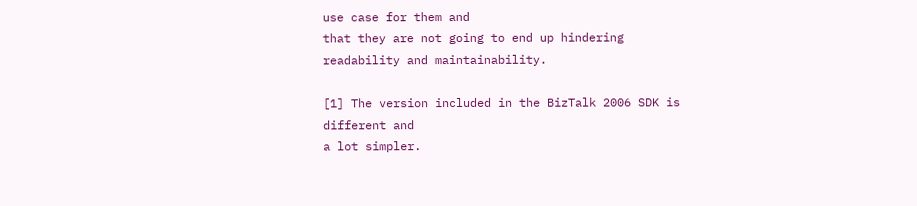use case for them and
that they are not going to end up hindering readability and maintainability.

[1] The version included in the BizTalk 2006 SDK is different and
a lot simpler.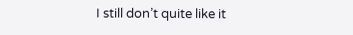I still don’t quite like it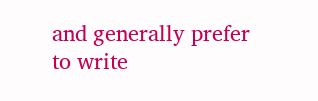and generally prefer to write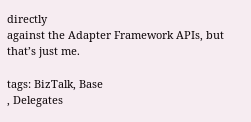directly
against the Adapter Framework APIs, but that’s just me.

tags: BizTalk, Base
, Delegates